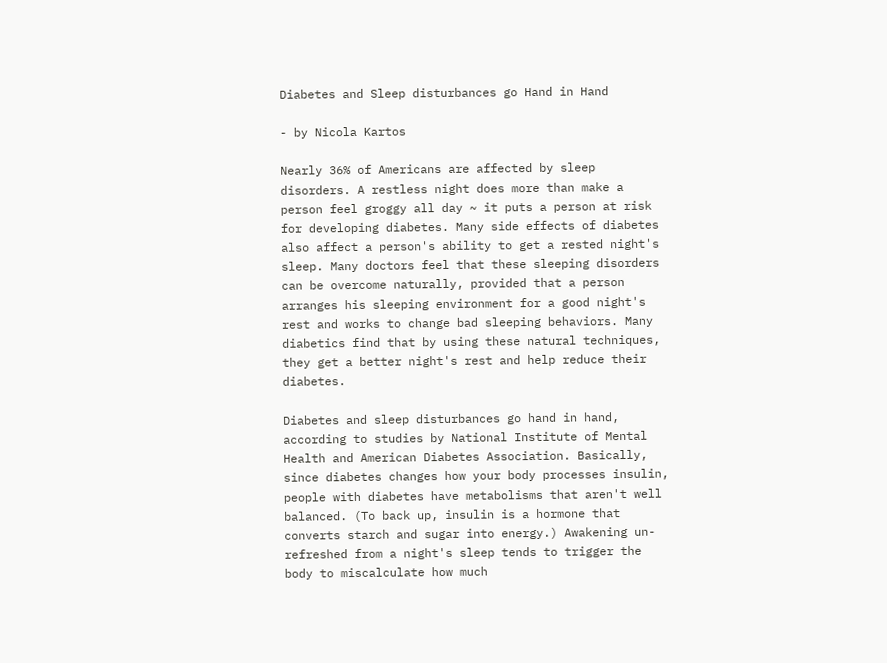Diabetes and Sleep disturbances go Hand in Hand

- by Nicola Kartos

Nearly 36% of Americans are affected by sleep disorders. A restless night does more than make a person feel groggy all day ~ it puts a person at risk for developing diabetes. Many side effects of diabetes also affect a person's ability to get a rested night's sleep. Many doctors feel that these sleeping disorders can be overcome naturally, provided that a person arranges his sleeping environment for a good night's rest and works to change bad sleeping behaviors. Many diabetics find that by using these natural techniques, they get a better night's rest and help reduce their diabetes.

Diabetes and sleep disturbances go hand in hand, according to studies by National Institute of Mental Health and American Diabetes Association. Basically, since diabetes changes how your body processes insulin, people with diabetes have metabolisms that aren't well balanced. (To back up, insulin is a hormone that converts starch and sugar into energy.) Awakening un-refreshed from a night's sleep tends to trigger the body to miscalculate how much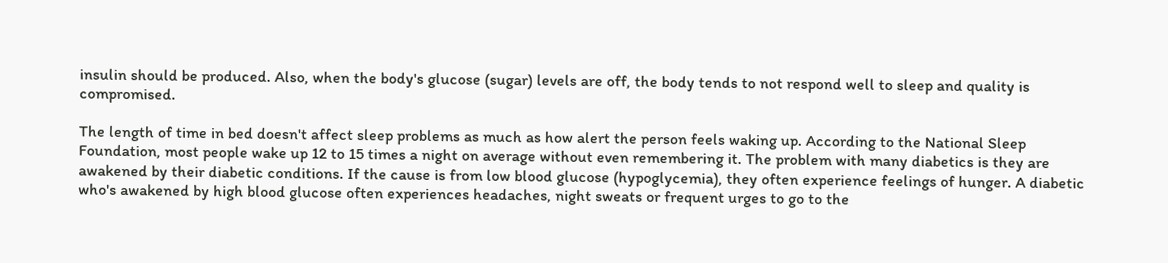insulin should be produced. Also, when the body's glucose (sugar) levels are off, the body tends to not respond well to sleep and quality is compromised.

The length of time in bed doesn't affect sleep problems as much as how alert the person feels waking up. According to the National Sleep Foundation, most people wake up 12 to 15 times a night on average without even remembering it. The problem with many diabetics is they are awakened by their diabetic conditions. If the cause is from low blood glucose (hypoglycemia), they often experience feelings of hunger. A diabetic who's awakened by high blood glucose often experiences headaches, night sweats or frequent urges to go to the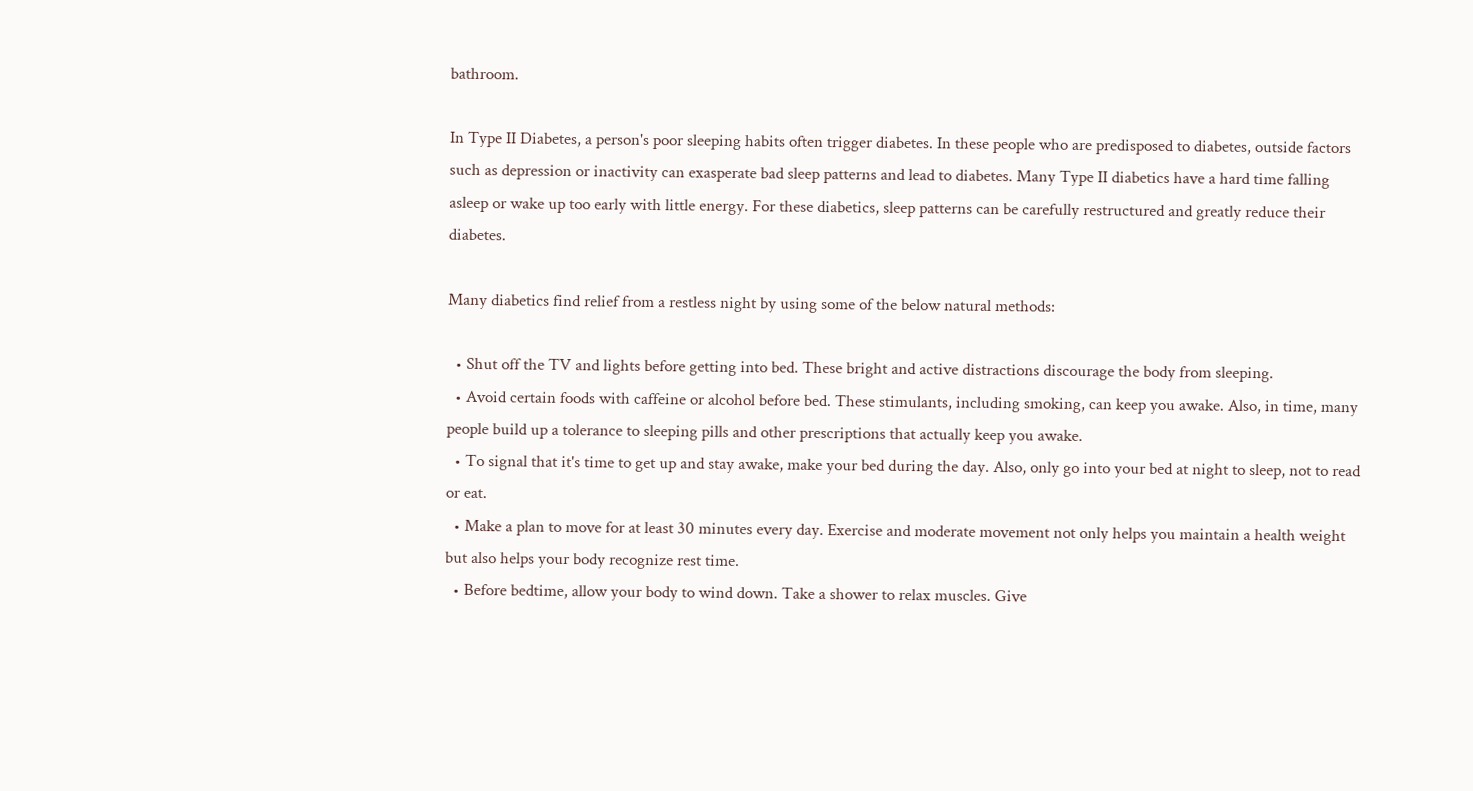bathroom.

In Type II Diabetes, a person's poor sleeping habits often trigger diabetes. In these people who are predisposed to diabetes, outside factors such as depression or inactivity can exasperate bad sleep patterns and lead to diabetes. Many Type II diabetics have a hard time falling asleep or wake up too early with little energy. For these diabetics, sleep patterns can be carefully restructured and greatly reduce their diabetes.

Many diabetics find relief from a restless night by using some of the below natural methods:

  • Shut off the TV and lights before getting into bed. These bright and active distractions discourage the body from sleeping.
  • Avoid certain foods with caffeine or alcohol before bed. These stimulants, including smoking, can keep you awake. Also, in time, many people build up a tolerance to sleeping pills and other prescriptions that actually keep you awake.
  • To signal that it's time to get up and stay awake, make your bed during the day. Also, only go into your bed at night to sleep, not to read or eat.
  • Make a plan to move for at least 30 minutes every day. Exercise and moderate movement not only helps you maintain a health weight but also helps your body recognize rest time.
  • Before bedtime, allow your body to wind down. Take a shower to relax muscles. Give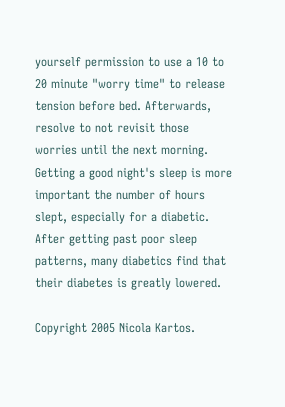yourself permission to use a 10 to 20 minute "worry time" to release tension before bed. Afterwards, resolve to not revisit those worries until the next morning.
Getting a good night's sleep is more important the number of hours slept, especially for a diabetic. After getting past poor sleep patterns, many diabetics find that their diabetes is greatly lowered.

Copyright 2005 Nicola Kartos.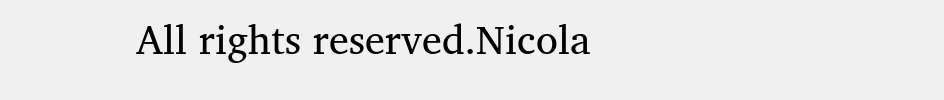All rights reserved.Nicola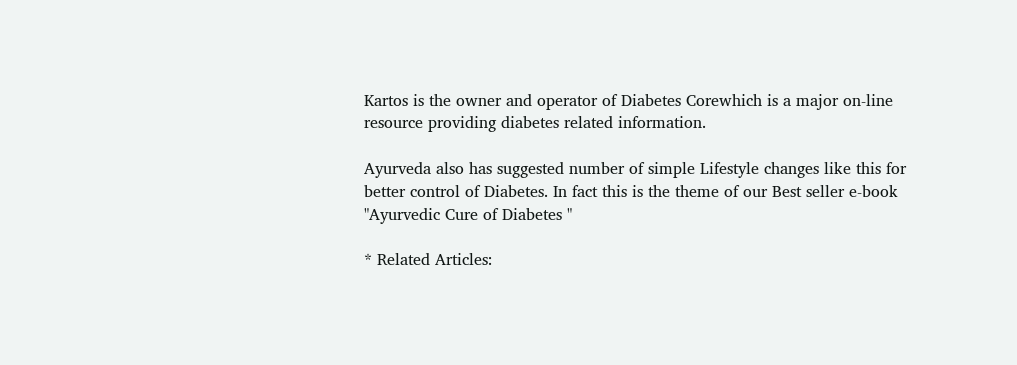Kartos is the owner and operator of Diabetes Corewhich is a major on-line resource providing diabetes related information.

Ayurveda also has suggested number of simple Lifestyle changes like this for better control of Diabetes. In fact this is the theme of our Best seller e-book "Ayurvedic Cure of Diabetes "

* Related Articles: